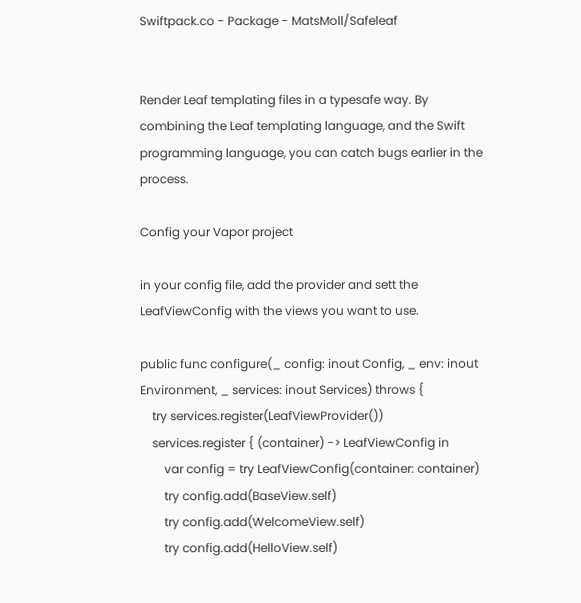Swiftpack.co - Package - MatsMoll/Safeleaf


Render Leaf templating files in a typesafe way. By combining the Leaf templating language, and the Swift programming language, you can catch bugs earlier in the process.

Config your Vapor project

in your config file, add the provider and sett the LeafViewConfig with the views you want to use.

public func configure(_ config: inout Config, _ env: inout Environment, _ services: inout Services) throws {
    try services.register(LeafViewProvider())
    services.register { (container) -> LeafViewConfig in
        var config = try LeafViewConfig(container: container)
        try config.add(BaseView.self)
        try config.add(WelcomeView.self)
        try config.add(HelloView.self)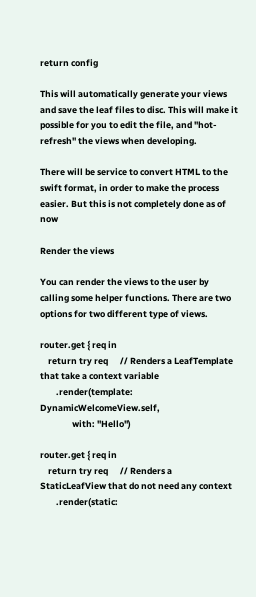return config

This will automatically generate your views and save the leaf files to disc. This will make it possible for you to edit the file, and "hot-refresh" the views when developing.

There will be service to convert HTML to the swift format, in order to make the process easier. But this is not completely done as of now

Render the views

You can render the views to the user by calling some helper functions. There are two options for two different type of views.

router.get { req in
    return try req      // Renders a LeafTemplate that take a context variable
        .render(template: DynamicWelcomeView.self,
                with: "Hello")

router.get { req in
    return try req      // Renders a StaticLeafView that do not need any context
        .render(static: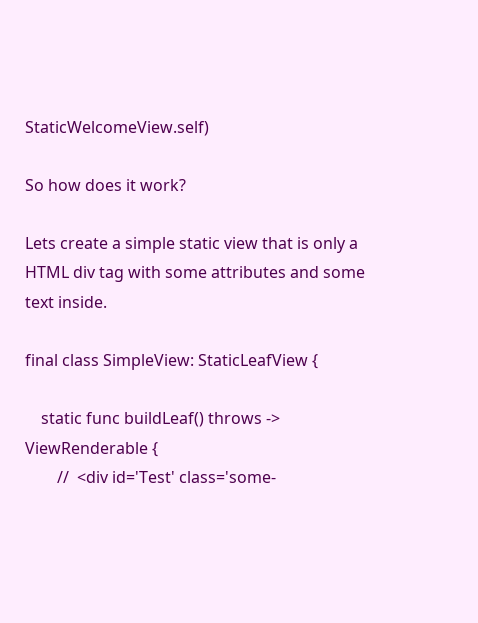StaticWelcomeView.self)

So how does it work?

Lets create a simple static view that is only a HTML div tag with some attributes and some text inside.

final class SimpleView: StaticLeafView {

    static func buildLeaf() throws -> ViewRenderable {
        //  <div id='Test' class='some-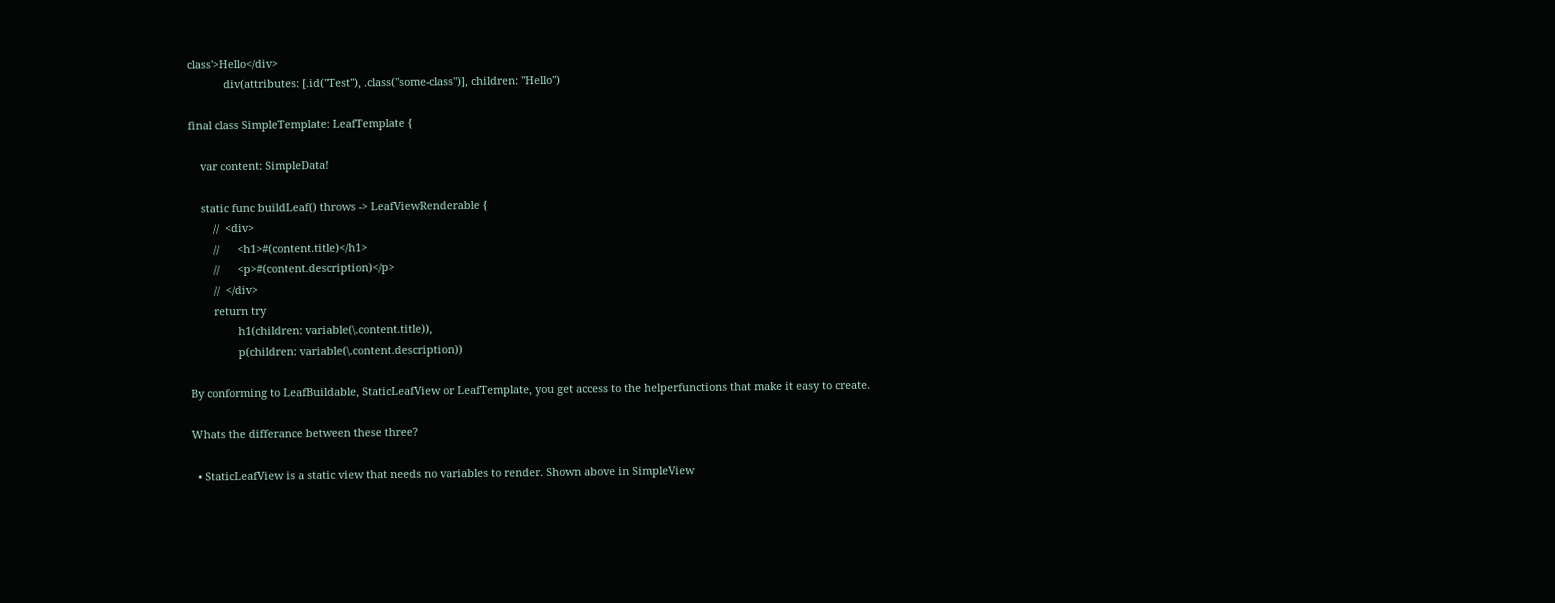class'>Hello</div>
            div(attributes: [.id("Test"), .class("some-class")], children: "Hello")

final class SimpleTemplate: LeafTemplate {

    var content: SimpleData!

    static func buildLeaf() throws -> LeafViewRenderable {
        //  <div>
        //      <h1>#(content.title)</h1>
        //      <p>#(content.description)</p>
        //  </div>
        return try
                h1(children: variable(\.content.title)),
                p(children: variable(\.content.description))

By conforming to LeafBuildable, StaticLeafView or LeafTemplate, you get access to the helperfunctions that make it easy to create.

Whats the differance between these three?

  • StaticLeafView is a static view that needs no variables to render. Shown above in SimpleView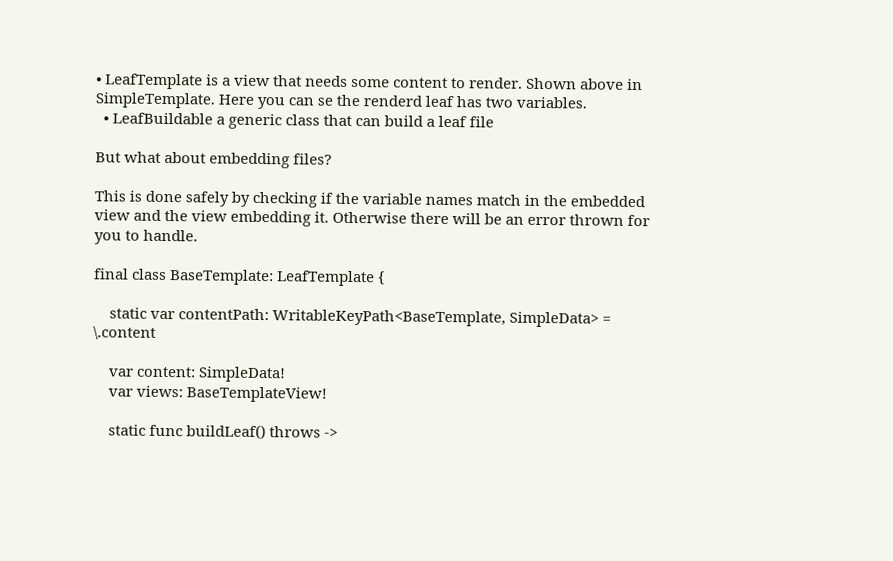• LeafTemplate is a view that needs some content to render. Shown above in SimpleTemplate. Here you can se the renderd leaf has two variables.
  • LeafBuildable a generic class that can build a leaf file

But what about embedding files?

This is done safely by checking if the variable names match in the embedded view and the view embedding it. Otherwise there will be an error thrown for you to handle.

final class BaseTemplate: LeafTemplate {

    static var contentPath: WritableKeyPath<BaseTemplate, SimpleData> = \.content

    var content: SimpleData!
    var views: BaseTemplateView!

    static func buildLeaf() throws ->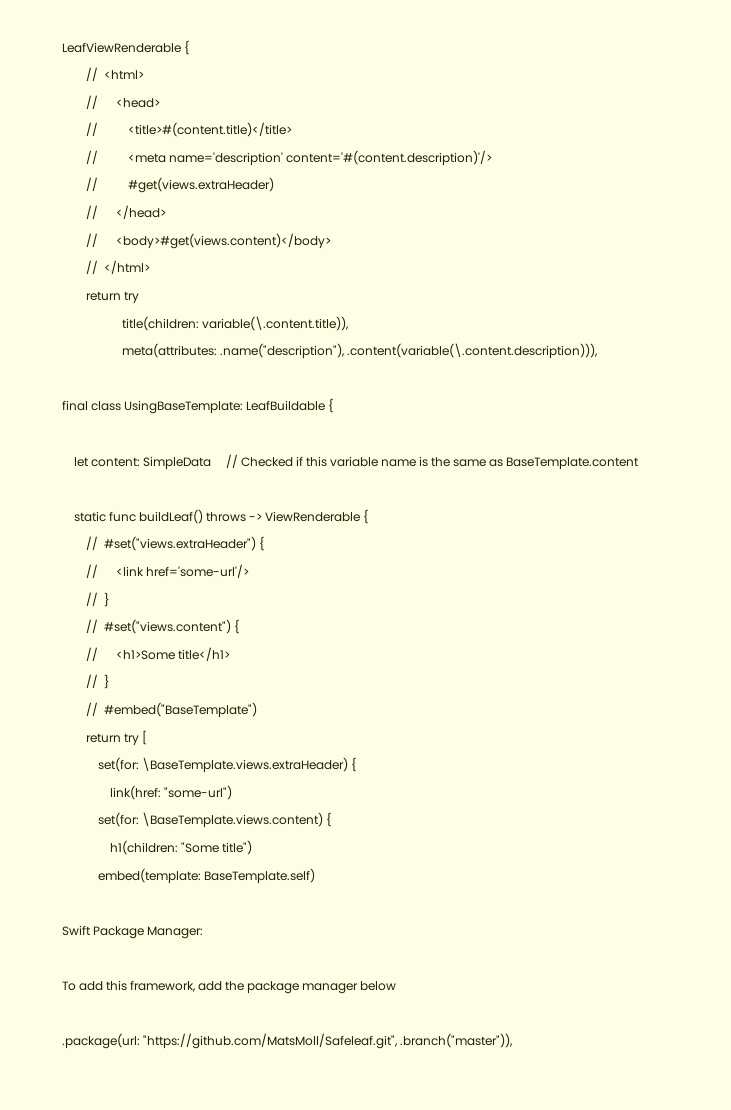LeafViewRenderable {
        //  <html>
        //      <head>
        //          <title>#(content.title)</title>
        //          <meta name='description' content='#(content.description)'/>
        //          #get(views.extraHeader)
        //      </head>
        //      <body>#get(views.content)</body>
        //  </html>
        return try
                    title(children: variable(\.content.title)),
                    meta(attributes: .name("description"), .content(variable(\.content.description))),

final class UsingBaseTemplate: LeafBuildable {

    let content: SimpleData     // Checked if this variable name is the same as BaseTemplate.content

    static func buildLeaf() throws -> ViewRenderable {
        //  #set("views.extraHeader") {
        //      <link href='some-url'/>
        //  }
        //  #set("views.content") {
        //      <h1>Some title</h1>
        //  }
        //  #embed("BaseTemplate")
        return try [
            set(for: \BaseTemplate.views.extraHeader) {
                link(href: "some-url")
            set(for: \BaseTemplate.views.content) {
                h1(children: "Some title")
            embed(template: BaseTemplate.self)

Swift Package Manager:

To add this framework, add the package manager below

.package(url: "https://github.com/MatsMoll/Safeleaf.git", .branch("master")),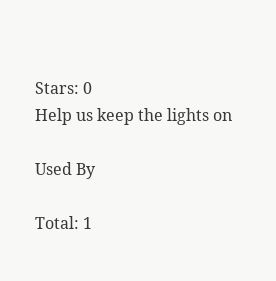Stars: 0
Help us keep the lights on

Used By

Total: 1